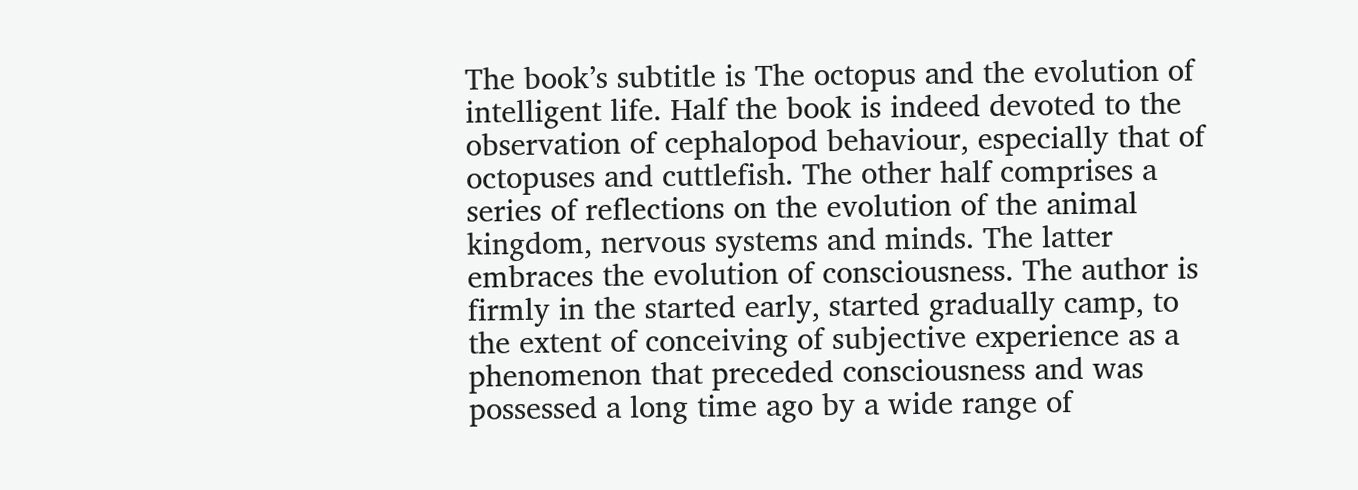The book’s subtitle is The octopus and the evolution of intelligent life. Half the book is indeed devoted to the observation of cephalopod behaviour, especially that of octopuses and cuttlefish. The other half comprises a series of reflections on the evolution of the animal kingdom, nervous systems and minds. The latter embraces the evolution of consciousness. The author is firmly in the started early, started gradually camp, to the extent of conceiving of subjective experience as a phenomenon that preceded consciousness and was possessed a long time ago by a wide range of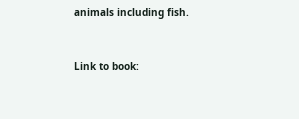animals including fish.


Link to book: